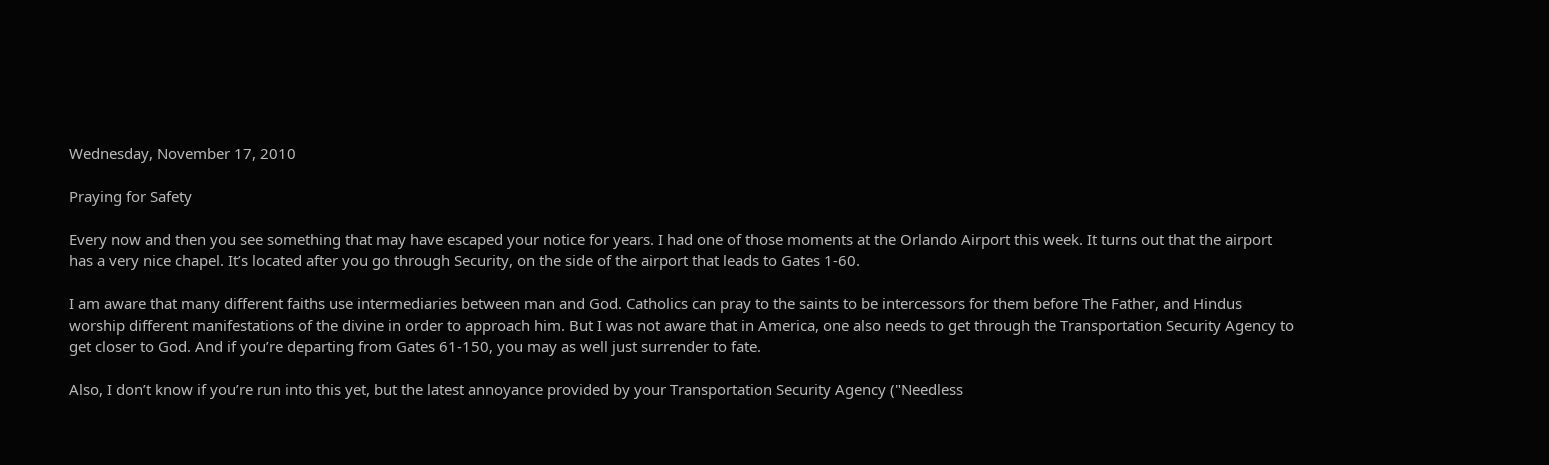Wednesday, November 17, 2010

Praying for Safety

Every now and then you see something that may have escaped your notice for years. I had one of those moments at the Orlando Airport this week. It turns out that the airport has a very nice chapel. It’s located after you go through Security, on the side of the airport that leads to Gates 1-60.

I am aware that many different faiths use intermediaries between man and God. Catholics can pray to the saints to be intercessors for them before The Father, and Hindus worship different manifestations of the divine in order to approach him. But I was not aware that in America, one also needs to get through the Transportation Security Agency to get closer to God. And if you’re departing from Gates 61-150, you may as well just surrender to fate.

Also, I don’t know if you’re run into this yet, but the latest annoyance provided by your Transportation Security Agency ("Needless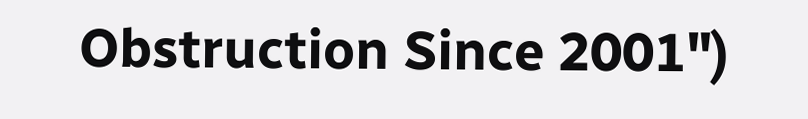Obstruction Since 2001")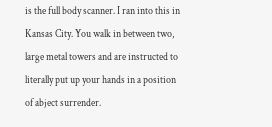is the full body scanner. I ran into this in Kansas City. You walk in between two, large metal towers and are instructed to literally put up your hands in a position of abject surrender.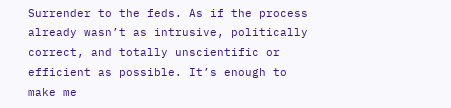Surrender to the feds. As if the process already wasn’t as intrusive, politically correct, and totally unscientific or efficient as possible. It’s enough to make me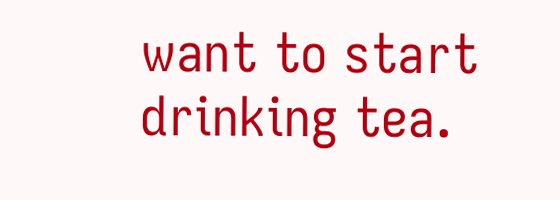want to start drinking tea.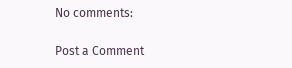No comments:

Post a Comment